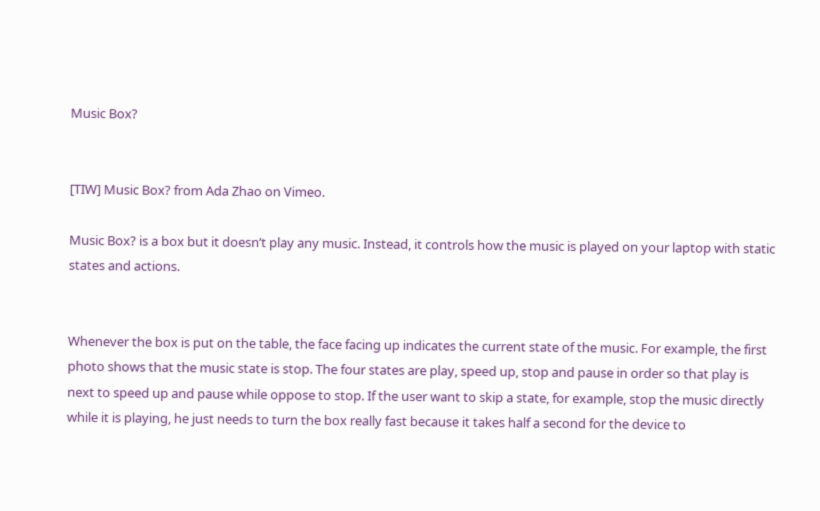Music Box?


[TIW] Music Box? from Ada Zhao on Vimeo.

Music Box? is a box but it doesn’t play any music. Instead, it controls how the music is played on your laptop with static states and actions.


Whenever the box is put on the table, the face facing up indicates the current state of the music. For example, the first photo shows that the music state is stop. The four states are play, speed up, stop and pause in order so that play is next to speed up and pause while oppose to stop. If the user want to skip a state, for example, stop the music directly while it is playing, he just needs to turn the box really fast because it takes half a second for the device to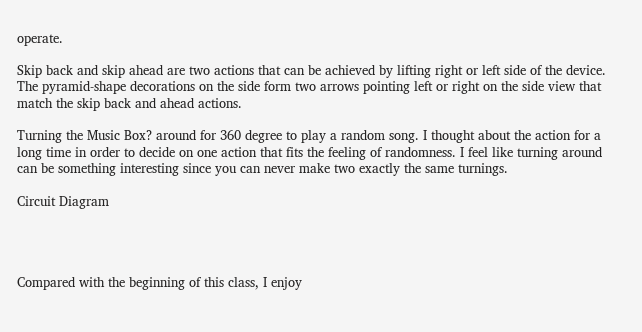operate.

Skip back and skip ahead are two actions that can be achieved by lifting right or left side of the device. The pyramid-shape decorations on the side form two arrows pointing left or right on the side view that match the skip back and ahead actions.

Turning the Music Box? around for 360 degree to play a random song. I thought about the action for a long time in order to decide on one action that fits the feeling of randomness. I feel like turning around can be something interesting since you can never make two exactly the same turnings.

Circuit Diagram




Compared with the beginning of this class, I enjoy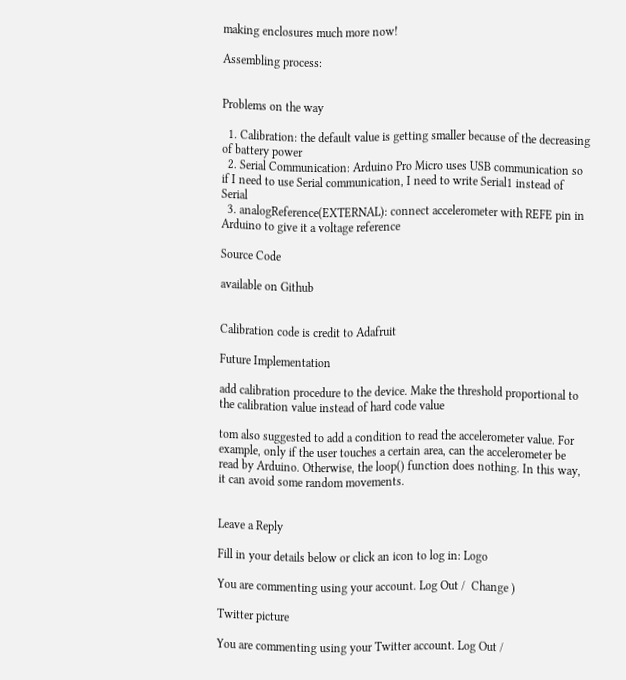making enclosures much more now!

Assembling process:


Problems on the way

  1. Calibration: the default value is getting smaller because of the decreasing of battery power
  2. Serial Communication: Arduino Pro Micro uses USB communication so if I need to use Serial communication, I need to write Serial1 instead of Serial
  3. analogReference(EXTERNAL): connect accelerometer with REFE pin in Arduino to give it a voltage reference

Source Code

available on Github


Calibration code is credit to Adafruit

Future Implementation

add calibration procedure to the device. Make the threshold proportional to the calibration value instead of hard code value

tom also suggested to add a condition to read the accelerometer value. For example, only if the user touches a certain area, can the accelerometer be read by Arduino. Otherwise, the loop() function does nothing. In this way, it can avoid some random movements.


Leave a Reply

Fill in your details below or click an icon to log in: Logo

You are commenting using your account. Log Out /  Change )

Twitter picture

You are commenting using your Twitter account. Log Out /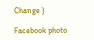Change )

Facebook photo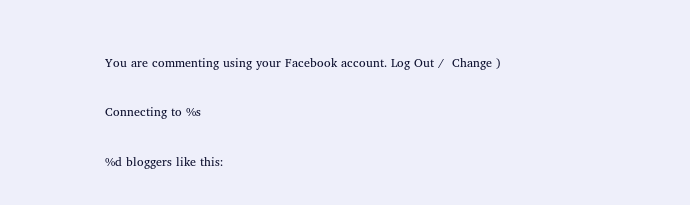You are commenting using your Facebook account. Log Out /  Change )

Connecting to %s

%d bloggers like this: